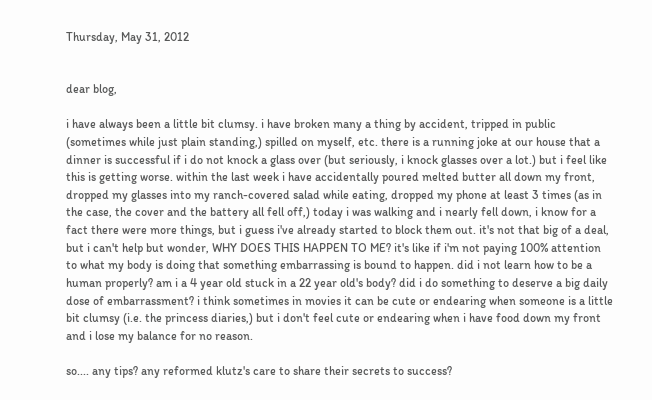Thursday, May 31, 2012


dear blog,

i have always been a little bit clumsy. i have broken many a thing by accident, tripped in public (sometimes while just plain standing,) spilled on myself, etc. there is a running joke at our house that a dinner is successful if i do not knock a glass over (but seriously, i knock glasses over a lot.) but i feel like this is getting worse. within the last week i have accidentally poured melted butter all down my front, dropped my glasses into my ranch-covered salad while eating, dropped my phone at least 3 times (as in the case, the cover and the battery all fell off,) today i was walking and i nearly fell down, i know for a fact there were more things, but i guess i've already started to block them out. it's not that big of a deal, but i can't help but wonder, WHY DOES THIS HAPPEN TO ME? it's like if i'm not paying 100% attention to what my body is doing that something embarrassing is bound to happen. did i not learn how to be a human properly? am i a 4 year old stuck in a 22 year old's body? did i do something to deserve a big daily dose of embarrassment? i think sometimes in movies it can be cute or endearing when someone is a little bit clumsy (i.e. the princess diaries,) but i don't feel cute or endearing when i have food down my front and i lose my balance for no reason.

so.... any tips? any reformed klutz's care to share their secrets to success?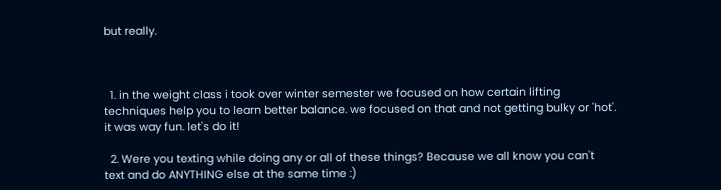but really.



  1. in the weight class i took over winter semester we focused on how certain lifting techniques help you to learn better balance. we focused on that and not getting bulky or 'hot'. it was way fun. let's do it!

  2. Were you texting while doing any or all of these things? Because we all know you can't text and do ANYTHING else at the same time :)